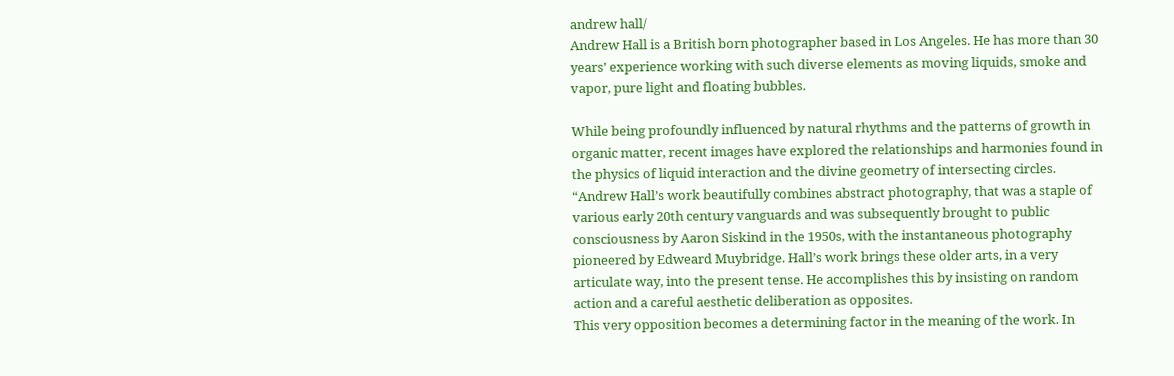andrew hall/
Andrew Hall is a British born photographer based in Los Angeles. He has more than 30 years’ experience working with such diverse elements as moving liquids, smoke and vapor, pure light and floating bubbles.

While being profoundly influenced by natural rhythms and the patterns of growth in organic matter, recent images have explored the relationships and harmonies found in the physics of liquid interaction and the divine geometry of intersecting circles.
“Andrew Hall’s work beautifully combines abstract photography, that was a staple of various early 20th century vanguards and was subsequently brought to public consciousness by Aaron Siskind in the 1950s, with the instantaneous photography pioneered by Edweard Muybridge. Hall’s work brings these older arts, in a very articulate way, into the present tense. He accomplishes this by insisting on random action and a careful aesthetic deliberation as opposites.
This very opposition becomes a determining factor in the meaning of the work. In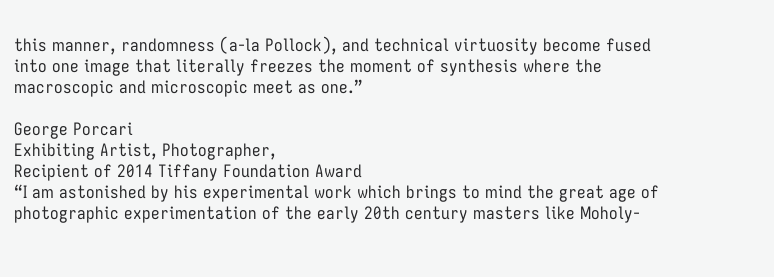this manner, randomness (a-la Pollock), and technical virtuosity become fused into one image that literally freezes the moment of synthesis where the macroscopic and microscopic meet as one.”

George Porcari
Exhibiting Artist, Photographer,
Recipient of 2014 Tiffany Foundation Award
“I am astonished by his experimental work which brings to mind the great age of photographic experimentation of the early 20th century masters like Moholy-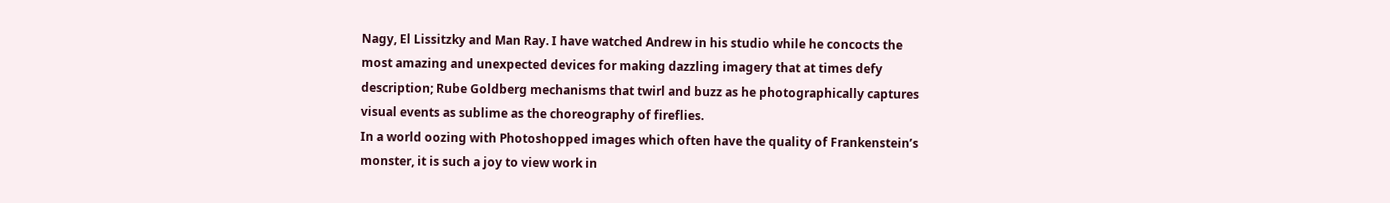Nagy, El Lissitzky and Man Ray. I have watched Andrew in his studio while he concocts the most amazing and unexpected devices for making dazzling imagery that at times defy description; Rube Goldberg mechanisms that twirl and buzz as he photographically captures visual events as sublime as the choreography of fireflies.
In a world oozing with Photoshopped images which often have the quality of Frankenstein’s monster, it is such a joy to view work in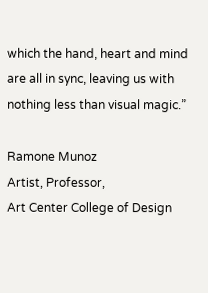which the hand, heart and mind are all in sync, leaving us with nothing less than visual magic.”

Ramone Munoz
Artist, Professor,
Art Center College of Design